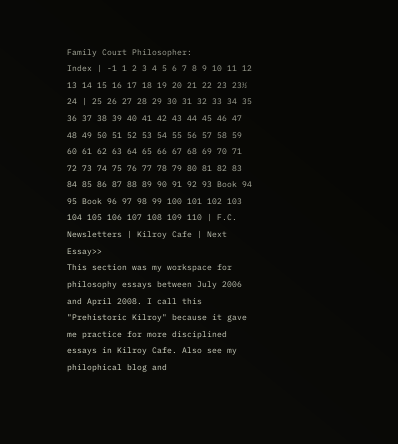Family Court Philosopher:
Index | -1 1 2 3 4 5 6 7 8 9 10 11 12 13 14 15 16 17 18 19 20 21 22 23 23½ 24 | 25 26 27 28 29 30 31 32 33 34 35 36 37 38 39 40 41 42 43 44 45 46 47 48 49 50 51 52 53 54 55 56 57 58 59 60 61 62 63 64 65 66 67 68 69 70 71 72 73 74 75 76 77 78 79 80 81 82 83 84 85 86 87 88 89 90 91 92 93 Book 94 95 Book 96 97 98 99 100 101 102 103 104 105 106 107 108 109 110 | F.C. Newsletters | Kilroy Cafe | Next Essay>>
This section was my workspace for philosophy essays between July 2006 and April 2008. I call this "Prehistoric Kilroy" because it gave me practice for more disciplined essays in Kilroy Cafe. Also see my philophical blog and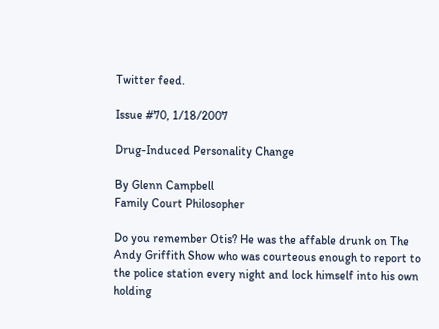Twitter feed.

Issue #70, 1/18/2007

Drug-Induced Personality Change

By Glenn Campbell
Family Court Philosopher

Do you remember Otis? He was the affable drunk on The Andy Griffith Show who was courteous enough to report to the police station every night and lock himself into his own holding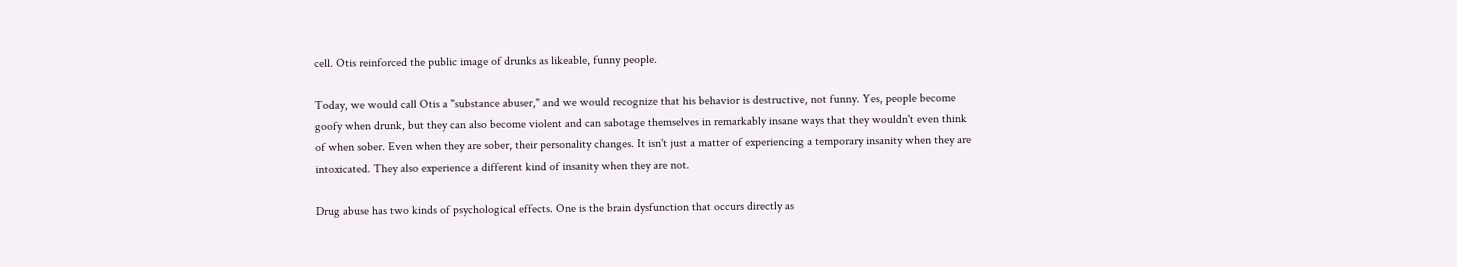cell. Otis reinforced the public image of drunks as likeable, funny people.

Today, we would call Otis a "substance abuser," and we would recognize that his behavior is destructive, not funny. Yes, people become goofy when drunk, but they can also become violent and can sabotage themselves in remarkably insane ways that they wouldn't even think of when sober. Even when they are sober, their personality changes. It isn't just a matter of experiencing a temporary insanity when they are intoxicated. They also experience a different kind of insanity when they are not.

Drug abuse has two kinds of psychological effects. One is the brain dysfunction that occurs directly as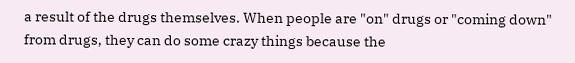a result of the drugs themselves. When people are "on" drugs or "coming down" from drugs, they can do some crazy things because the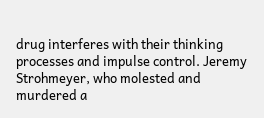drug interferes with their thinking processes and impulse control. Jeremy Strohmeyer, who molested and murdered a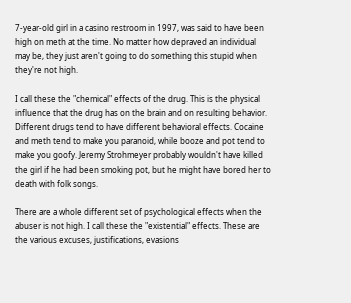7-year-old girl in a casino restroom in 1997, was said to have been high on meth at the time. No matter how depraved an individual may be, they just aren't going to do something this stupid when they're not high.

I call these the "chemical" effects of the drug. This is the physical influence that the drug has on the brain and on resulting behavior. Different drugs tend to have different behavioral effects. Cocaine and meth tend to make you paranoid, while booze and pot tend to make you goofy. Jeremy Strohmeyer probably wouldn't have killed the girl if he had been smoking pot, but he might have bored her to death with folk songs.

There are a whole different set of psychological effects when the abuser is not high. I call these the "existential" effects. These are the various excuses, justifications, evasions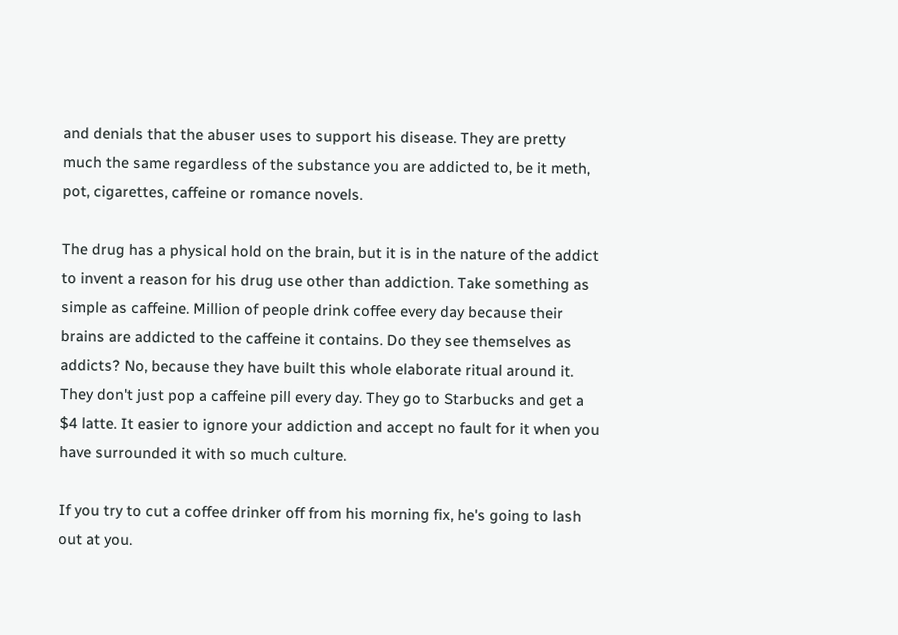and denials that the abuser uses to support his disease. They are pretty much the same regardless of the substance you are addicted to, be it meth, pot, cigarettes, caffeine or romance novels.

The drug has a physical hold on the brain, but it is in the nature of the addict to invent a reason for his drug use other than addiction. Take something as simple as caffeine. Million of people drink coffee every day because their brains are addicted to the caffeine it contains. Do they see themselves as addicts? No, because they have built this whole elaborate ritual around it. They don't just pop a caffeine pill every day. They go to Starbucks and get a $4 latte. It easier to ignore your addiction and accept no fault for it when you have surrounded it with so much culture.

If you try to cut a coffee drinker off from his morning fix, he's going to lash out at you.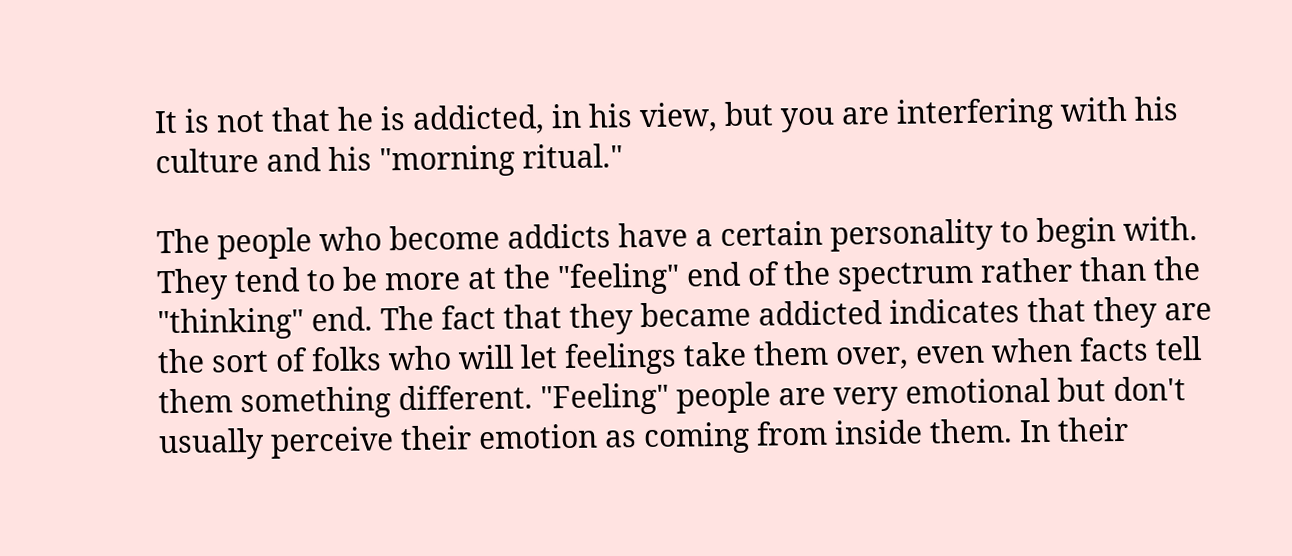It is not that he is addicted, in his view, but you are interfering with his culture and his "morning ritual."

The people who become addicts have a certain personality to begin with. They tend to be more at the "feeling" end of the spectrum rather than the "thinking" end. The fact that they became addicted indicates that they are the sort of folks who will let feelings take them over, even when facts tell them something different. "Feeling" people are very emotional but don't usually perceive their emotion as coming from inside them. In their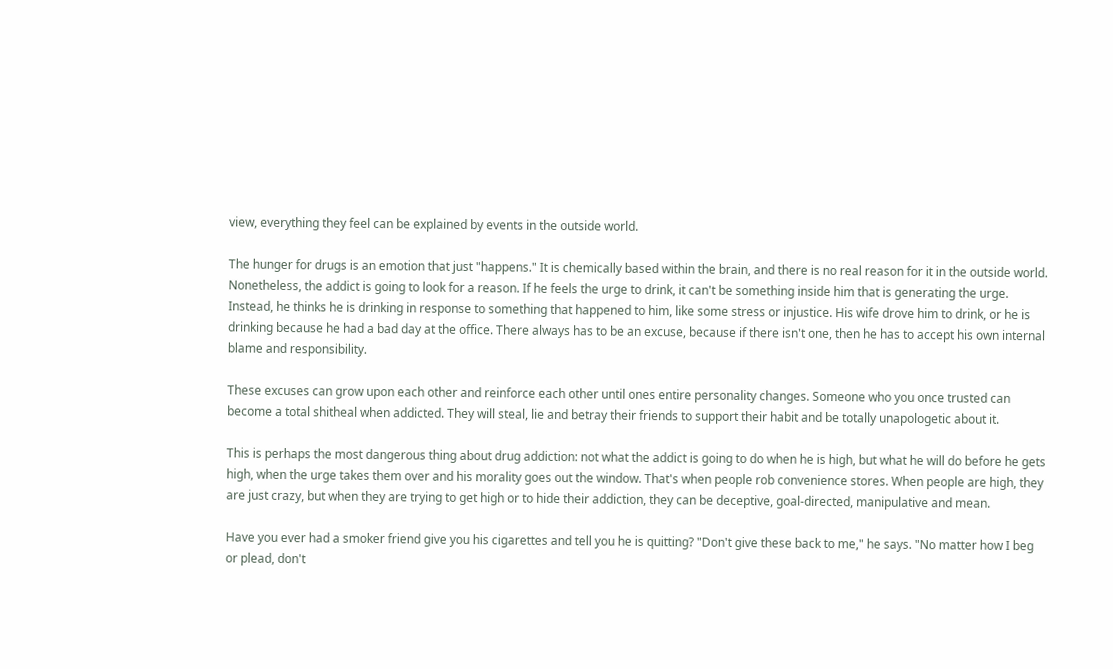view, everything they feel can be explained by events in the outside world.

The hunger for drugs is an emotion that just "happens." It is chemically based within the brain, and there is no real reason for it in the outside world. Nonetheless, the addict is going to look for a reason. If he feels the urge to drink, it can't be something inside him that is generating the urge. Instead, he thinks he is drinking in response to something that happened to him, like some stress or injustice. His wife drove him to drink, or he is drinking because he had a bad day at the office. There always has to be an excuse, because if there isn't one, then he has to accept his own internal blame and responsibility.

These excuses can grow upon each other and reinforce each other until ones entire personality changes. Someone who you once trusted can become a total shitheal when addicted. They will steal, lie and betray their friends to support their habit and be totally unapologetic about it.

This is perhaps the most dangerous thing about drug addiction: not what the addict is going to do when he is high, but what he will do before he gets high, when the urge takes them over and his morality goes out the window. That's when people rob convenience stores. When people are high, they are just crazy, but when they are trying to get high or to hide their addiction, they can be deceptive, goal-directed, manipulative and mean.

Have you ever had a smoker friend give you his cigarettes and tell you he is quitting? "Don't give these back to me," he says. "No matter how I beg or plead, don't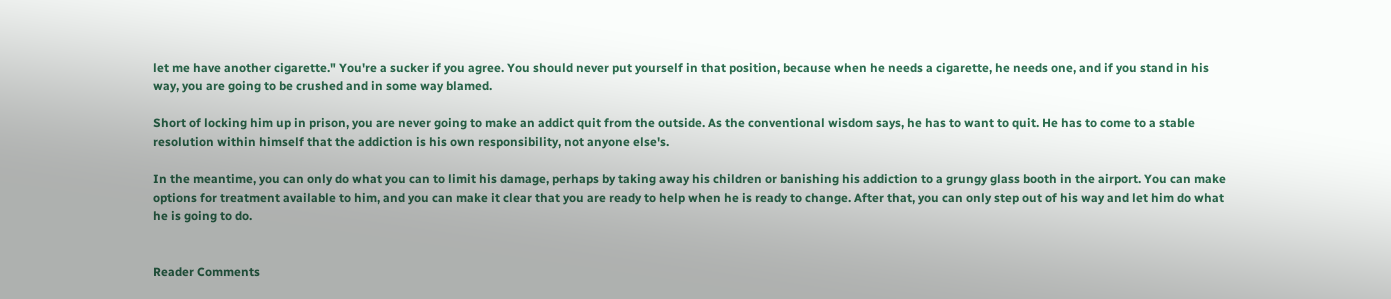let me have another cigarette." You're a sucker if you agree. You should never put yourself in that position, because when he needs a cigarette, he needs one, and if you stand in his way, you are going to be crushed and in some way blamed.

Short of locking him up in prison, you are never going to make an addict quit from the outside. As the conventional wisdom says, he has to want to quit. He has to come to a stable resolution within himself that the addiction is his own responsibility, not anyone else's.

In the meantime, you can only do what you can to limit his damage, perhaps by taking away his children or banishing his addiction to a grungy glass booth in the airport. You can make options for treatment available to him, and you can make it clear that you are ready to help when he is ready to change. After that, you can only step out of his way and let him do what he is going to do.


Reader Comments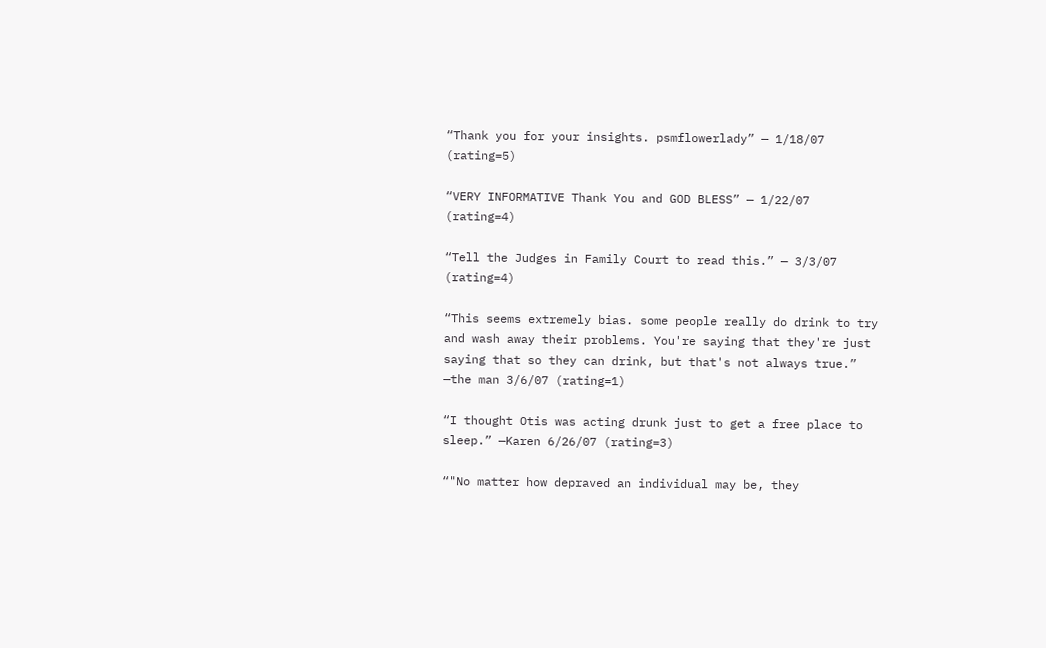“Thank you for your insights. psmflowerlady” — 1/18/07 (rating=5)

“VERY INFORMATIVE Thank You and GOD BLESS” — 1/22/07 (rating=4)

“Tell the Judges in Family Court to read this.” — 3/3/07 (rating=4)

“This seems extremely bias. some people really do drink to try and wash away their problems. You're saying that they're just saying that so they can drink, but that's not always true.” —the man 3/6/07 (rating=1)

“I thought Otis was acting drunk just to get a free place to sleep.” —Karen 6/26/07 (rating=3)

“"No matter how depraved an individual may be, they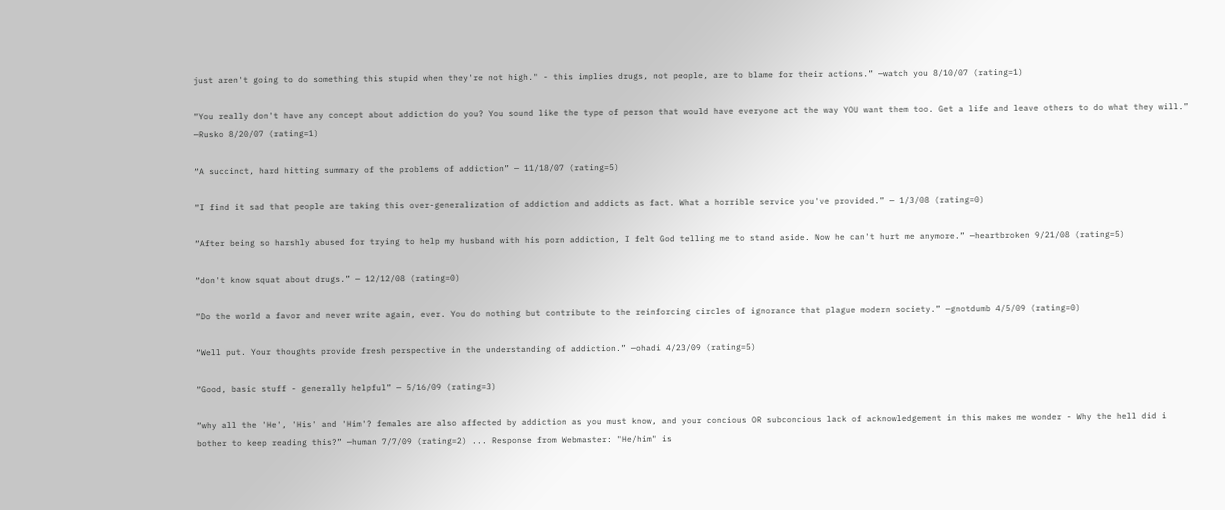just aren't going to do something this stupid when they're not high." - this implies drugs, not people, are to blame for their actions.” —watch you 8/10/07 (rating=1)

“You really don't have any concept about addiction do you? You sound like the type of person that would have everyone act the way YOU want them too. Get a life and leave others to do what they will.” —Rusko 8/20/07 (rating=1)

“A succinct, hard hitting summary of the problems of addiction” — 11/18/07 (rating=5)

“I find it sad that people are taking this over-generalization of addiction and addicts as fact. What a horrible service you've provided.” — 1/3/08 (rating=0)

“After being so harshly abused for trying to help my husband with his porn addiction, I felt God telling me to stand aside. Now he can't hurt me anymore.” —heartbroken 9/21/08 (rating=5)

“don't know squat about drugs.” — 12/12/08 (rating=0)

“Do the world a favor and never write again, ever. You do nothing but contribute to the reinforcing circles of ignorance that plague modern society.” —gnotdumb 4/5/09 (rating=0)

“Well put. Your thoughts provide fresh perspective in the understanding of addiction.” —ohadi 4/23/09 (rating=5)

“Good, basic stuff - generally helpful” — 5/16/09 (rating=3)

“why all the 'He', 'His' and 'Him'? females are also affected by addiction as you must know, and your concious OR subconcious lack of acknowledgement in this makes me wonder - Why the hell did i bother to keep reading this?” —human 7/7/09 (rating=2) ... Response from Webmaster: "He/him" is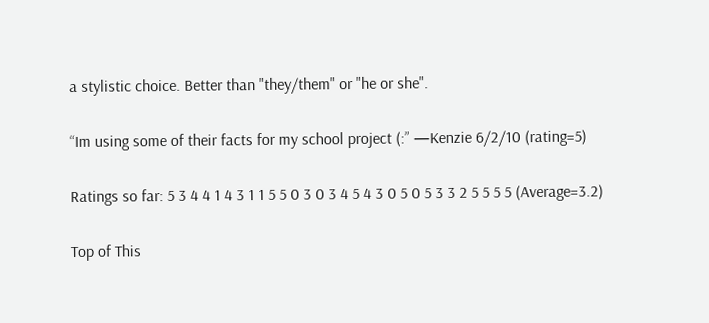a stylistic choice. Better than "they/them" or "he or she".

“Im using some of their facts for my school project (:” —Kenzie 6/2/10 (rating=5)

Ratings so far: 5 3 4 4 1 4 3 1 1 5 5 0 3 0 3 4 5 4 3 0 5 0 5 3 3 2 5 5 5 5 (Average=3.2)

Top of This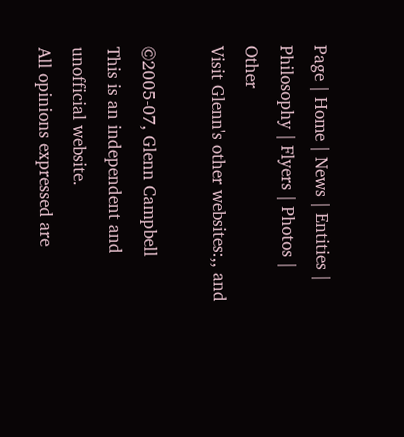Page | Home | News | Entities | Philosophy | Flyers | Photos | Other
Visit Glenn's other websites:,, and

©2005-07, Glenn Campbell
This is an independent and unofficial website.
All opinions expressed are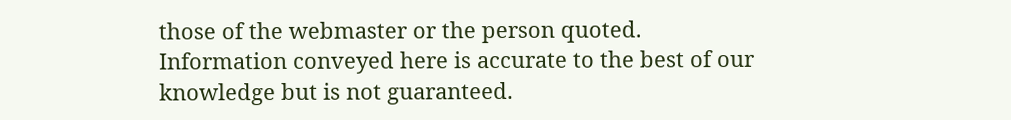those of the webmaster or the person quoted.
Information conveyed here is accurate to the best of our knowledge but is not guaranteed.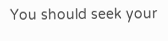You should seek your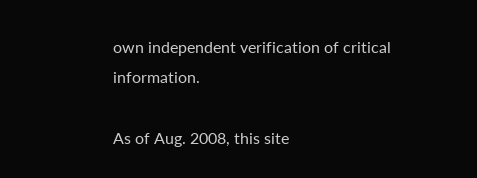own independent verification of critical information.

As of Aug. 2008, this site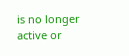is no longer active or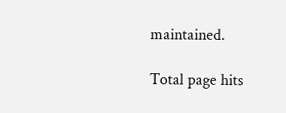maintained.

Total page hits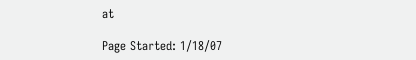at

Page Started: 1/18/07